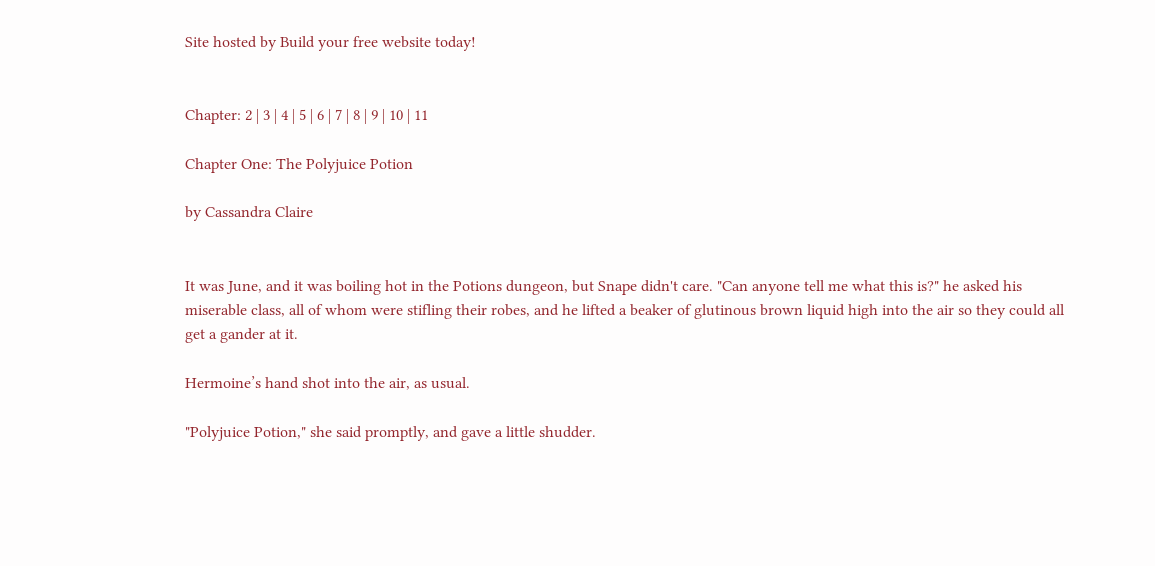Site hosted by Build your free website today!


Chapter: 2 | 3 | 4 | 5 | 6 | 7 | 8 | 9 | 10 | 11

Chapter One: The Polyjuice Potion

by Cassandra Claire


It was June, and it was boiling hot in the Potions dungeon, but Snape didn't care. "Can anyone tell me what this is?" he asked his miserable class, all of whom were stifling their robes, and he lifted a beaker of glutinous brown liquid high into the air so they could all get a gander at it.

Hermoine’s hand shot into the air, as usual.

"Polyjuice Potion," she said promptly, and gave a little shudder.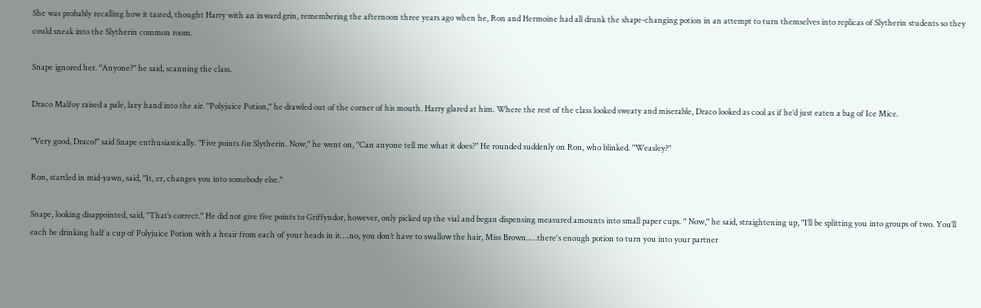She was probably recalling how it tasted, thought Harry with an inward grin, remembering the afternoon three years ago when he, Ron and Hermoine had all drunk the shape-changing potion in an attempt to turn themselves into replicas of Slytherin students so they could sneak into the Slytherin common room.

Snape ignored her. "Anyone?" he said, scanning the class.

Draco Malfoy raised a pale, lazy hand into the air. "Polyjuice Potion," he drawled out of the corner of his mouth. Harry glared at him. Where the rest of the class looked sweaty and miserable, Draco looked as cool as if he’d just eaten a bag of Ice Mice.

"Very good, Draco!" said Snape enthusiastically. "Five points for Slytherin. Now," he went on, "Can anyone tell me what it does?" He rounded suddenly on Ron, who blinked. "Weasley?"

Ron, startled in mid-yawn, said, "It, er, changes you into somebody else."

Snape, looking disappointed, said, "That’s correct." He did not give five points to Griffyndor, however, only picked up the vial and began dispensing measured amounts into small paper cups. " Now," he said, straightening up, "I’ll be splitting you into groups of two. You’ll each be drinking half a cup of Polyjuice Potion with a heair from each of your heads in it….no, you don’t have to swallow the hair, Miss Brown..…there's enough potion to turn you into your partner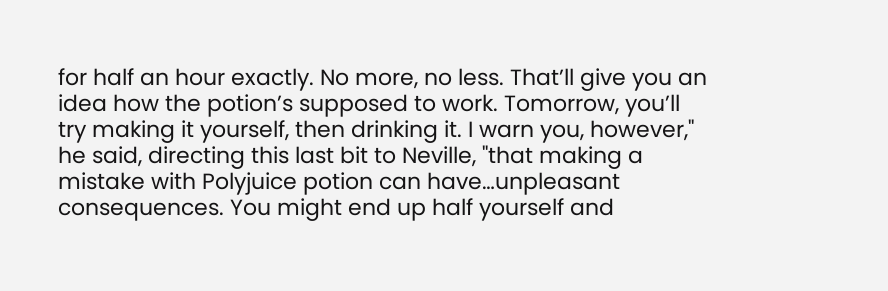for half an hour exactly. No more, no less. That’ll give you an idea how the potion’s supposed to work. Tomorrow, you’ll try making it yourself, then drinking it. I warn you, however," he said, directing this last bit to Neville, "that making a mistake with Polyjuice potion can have…unpleasant consequences. You might end up half yourself and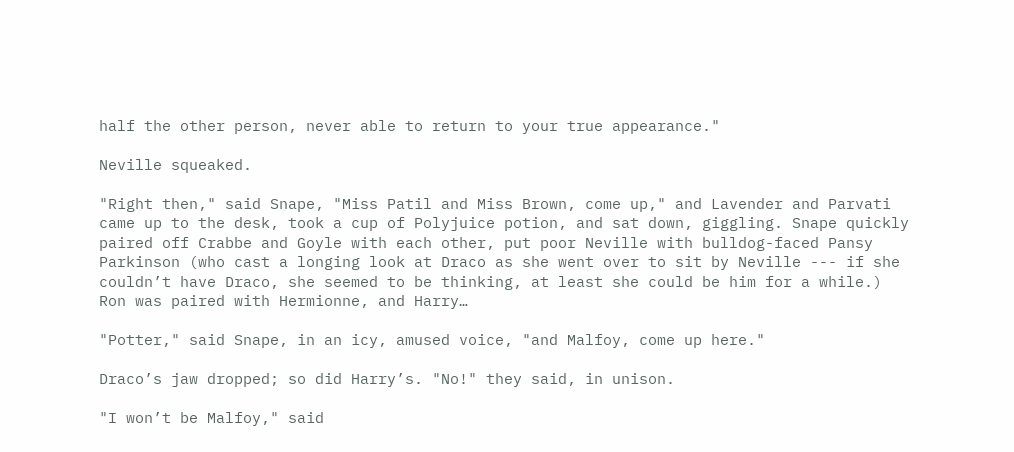half the other person, never able to return to your true appearance."

Neville squeaked.

"Right then," said Snape, "Miss Patil and Miss Brown, come up," and Lavender and Parvati came up to the desk, took a cup of Polyjuice potion, and sat down, giggling. Snape quickly paired off Crabbe and Goyle with each other, put poor Neville with bulldog-faced Pansy Parkinson (who cast a longing look at Draco as she went over to sit by Neville --- if she couldn’t have Draco, she seemed to be thinking, at least she could be him for a while.) Ron was paired with Hermionne, and Harry…

"Potter," said Snape, in an icy, amused voice, "and Malfoy, come up here."

Draco’s jaw dropped; so did Harry’s. "No!" they said, in unison.

"I won’t be Malfoy," said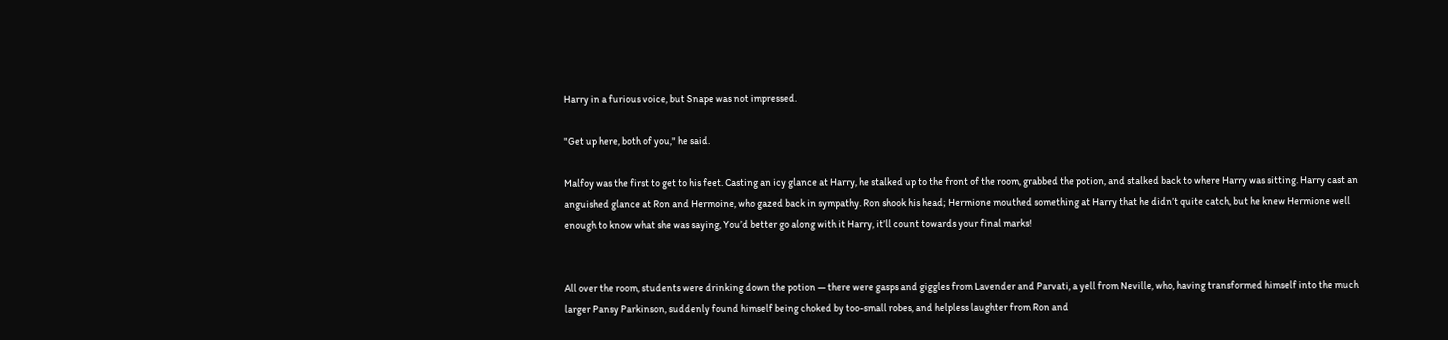Harry in a furious voice, but Snape was not impressed.

"Get up here, both of you," he said.

Malfoy was the first to get to his feet. Casting an icy glance at Harry, he stalked up to the front of the room, grabbed the potion, and stalked back to where Harry was sitting. Harry cast an anguished glance at Ron and Hermoine, who gazed back in sympathy. Ron shook his head; Hermione mouthed something at Harry that he didn’t quite catch, but he knew Hermione well enough to know what she was saying, You’d better go along with it Harry, it’ll count towards your final marks!


All over the room, students were drinking down the potion — there were gasps and giggles from Lavender and Parvati, a yell from Neville, who, having transformed himself into the much larger Pansy Parkinson, suddenly found himself being choked by too-small robes, and helpless laughter from Ron and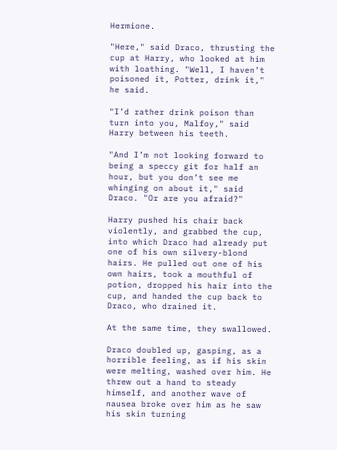Hermione.

"Here," said Draco, thrusting the cup at Harry, who looked at him with loathing. "Well, I haven’t poisoned it, Potter, drink it," he said.

"I’d rather drink poison than turn into you, Malfoy," said Harry between his teeth.

"And I’m not looking forward to being a speccy git for half an hour, but you don’t see me whinging on about it," said Draco. "Or are you afraid?"

Harry pushed his chair back violently, and grabbed the cup, into which Draco had already put one of his own silvery-blond hairs. He pulled out one of his own hairs, took a mouthful of potion, dropped his hair into the cup, and handed the cup back to Draco, who drained it.

At the same time, they swallowed.

Draco doubled up, gasping, as a horrible feeling, as if his skin were melting, washed over him. He threw out a hand to steady himself, and another wave of nausea broke over him as he saw his skin turning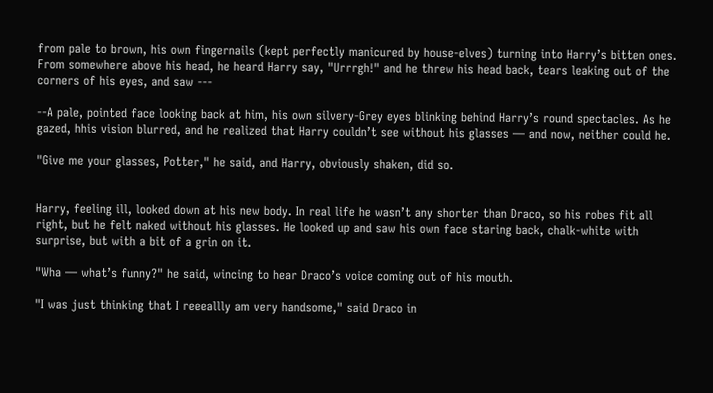from pale to brown, his own fingernails (kept perfectly manicured by house-elves) turning into Harry’s bitten ones. From somewhere above his head, he heard Harry say, "Urrrgh!" and he threw his head back, tears leaking out of the corners of his eyes, and saw ---

--A pale, pointed face looking back at him, his own silvery-Grey eyes blinking behind Harry’s round spectacles. As he gazed, hhis vision blurred, and he realized that Harry couldn’t see without his glasses — and now, neither could he.

"Give me your glasses, Potter," he said, and Harry, obviously shaken, did so.


Harry, feeling ill, looked down at his new body. In real life he wasn’t any shorter than Draco, so his robes fit all right, but he felt naked without his glasses. He looked up and saw his own face staring back, chalk-white with surprise, but with a bit of a grin on it.

"Wha — what’s funny?" he said, wincing to hear Draco’s voice coming out of his mouth.

"I was just thinking that I reeeallly am very handsome," said Draco in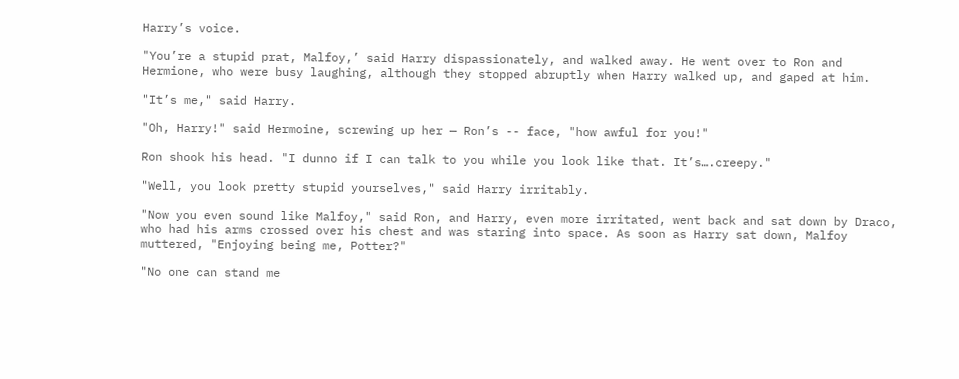Harry’s voice.

"You’re a stupid prat, Malfoy,’ said Harry dispassionately, and walked away. He went over to Ron and Hermione, who were busy laughing, although they stopped abruptly when Harry walked up, and gaped at him.

"It’s me," said Harry.

"Oh, Harry!" said Hermoine, screwing up her — Ron’s -- face, "how awful for you!"

Ron shook his head. "I dunno if I can talk to you while you look like that. It’s….creepy."

"Well, you look pretty stupid yourselves," said Harry irritably.

"Now you even sound like Malfoy," said Ron, and Harry, even more irritated, went back and sat down by Draco, who had his arms crossed over his chest and was staring into space. As soon as Harry sat down, Malfoy muttered, "Enjoying being me, Potter?"

"No one can stand me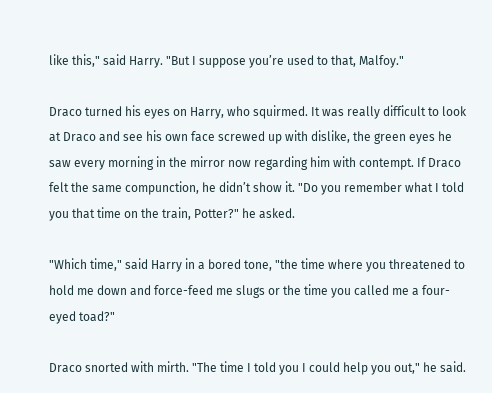like this," said Harry. "But I suppose you’re used to that, Malfoy."

Draco turned his eyes on Harry, who squirmed. It was really difficult to look at Draco and see his own face screwed up with dislike, the green eyes he saw every morning in the mirror now regarding him with contempt. If Draco felt the same compunction, he didn’t show it. "Do you remember what I told you that time on the train, Potter?" he asked.

"Which time," said Harry in a bored tone, "the time where you threatened to hold me down and force-feed me slugs or the time you called me a four-eyed toad?"

Draco snorted with mirth. "The time I told you I could help you out," he said.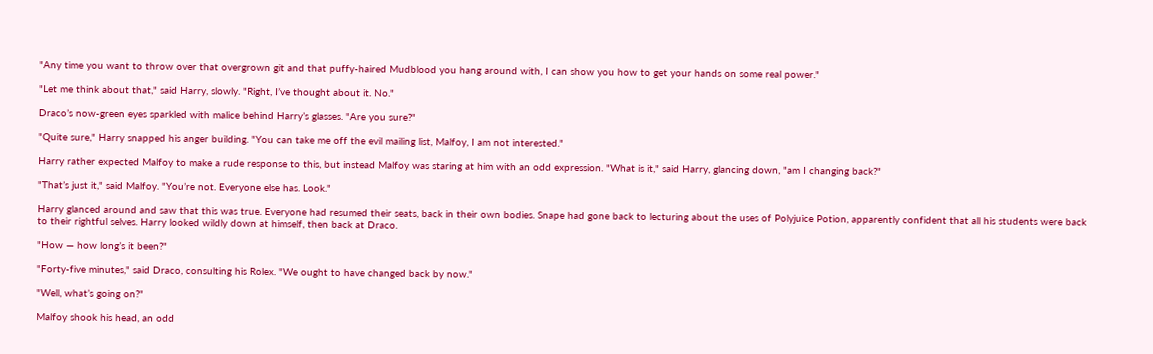"Any time you want to throw over that overgrown git and that puffy-haired Mudblood you hang around with, I can show you how to get your hands on some real power."

"Let me think about that," said Harry, slowly. "Right, I’ve thought about it. No."

Draco’s now-green eyes sparkled with malice behind Harry’s glasses. "Are you sure?"

"Quite sure," Harry snapped his anger building. "You can take me off the evil mailing list, Malfoy, I am not interested."

Harry rather expected Malfoy to make a rude response to this, but instead Malfoy was staring at him with an odd expression. "What is it," said Harry, glancing down, "am I changing back?"

"That’s just it," said Malfoy. "You’re not. Everyone else has. Look."

Harry glanced around and saw that this was true. Everyone had resumed their seats, back in their own bodies. Snape had gone back to lecturing about the uses of Polyjuice Potion, apparently confident that all his students were back to their rightful selves. Harry looked wildly down at himself, then back at Draco.

"How — how long’s it been?"

"Forty-five minutes," said Draco, consulting his Rolex. "We ought to have changed back by now."

"Well, what’s going on?"

Malfoy shook his head, an odd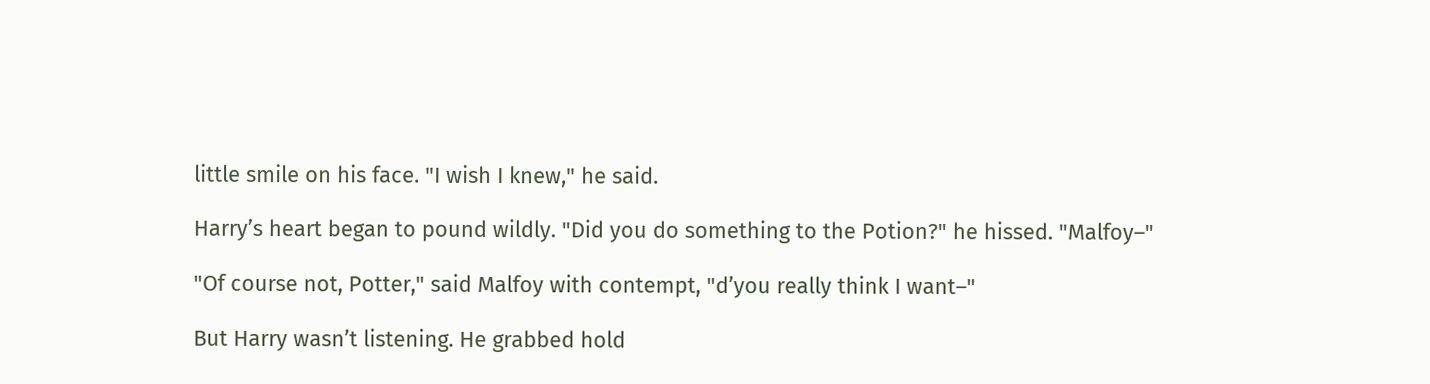little smile on his face. "I wish I knew," he said.

Harry’s heart began to pound wildly. "Did you do something to the Potion?" he hissed. "Malfoy–"

"Of course not, Potter," said Malfoy with contempt, "d’you really think I want–"

But Harry wasn’t listening. He grabbed hold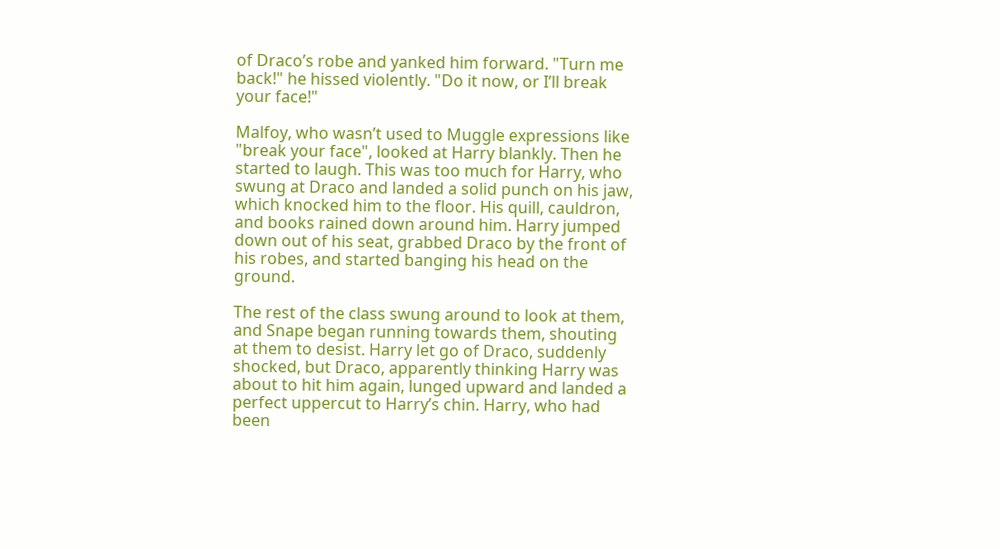of Draco’s robe and yanked him forward. "Turn me back!" he hissed violently. "Do it now, or I’ll break your face!"

Malfoy, who wasn’t used to Muggle expressions like "break your face", looked at Harry blankly. Then he started to laugh. This was too much for Harry, who swung at Draco and landed a solid punch on his jaw, which knocked him to the floor. His quill, cauldron, and books rained down around him. Harry jumped down out of his seat, grabbed Draco by the front of his robes, and started banging his head on the ground.

The rest of the class swung around to look at them, and Snape began running towards them, shouting at them to desist. Harry let go of Draco, suddenly shocked, but Draco, apparently thinking Harry was about to hit him again, lunged upward and landed a perfect uppercut to Harry’s chin. Harry, who had been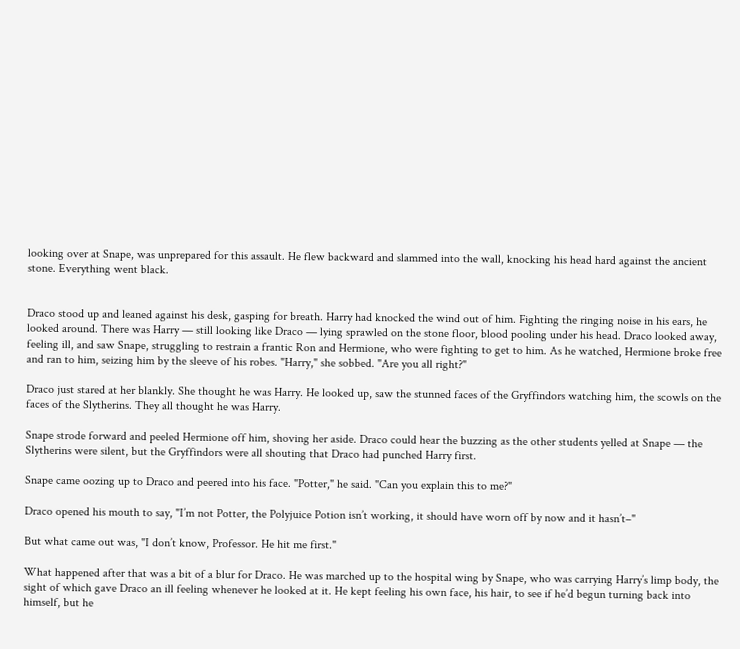looking over at Snape, was unprepared for this assault. He flew backward and slammed into the wall, knocking his head hard against the ancient stone. Everything went black.


Draco stood up and leaned against his desk, gasping for breath. Harry had knocked the wind out of him. Fighting the ringing noise in his ears, he looked around. There was Harry — still looking like Draco — lying sprawled on the stone floor, blood pooling under his head. Draco looked away, feeling ill, and saw Snape, struggling to restrain a frantic Ron and Hermione, who were fighting to get to him. As he watched, Hermione broke free and ran to him, seizing him by the sleeve of his robes. "Harry," she sobbed. "Are you all right?"

Draco just stared at her blankly. She thought he was Harry. He looked up, saw the stunned faces of the Gryffindors watching him, the scowls on the faces of the Slytherins. They all thought he was Harry.

Snape strode forward and peeled Hermione off him, shoving her aside. Draco could hear the buzzing as the other students yelled at Snape — the Slytherins were silent, but the Gryffindors were all shouting that Draco had punched Harry first.

Snape came oozing up to Draco and peered into his face. "Potter," he said. "Can you explain this to me?"

Draco opened his mouth to say, "I’m not Potter, the Polyjuice Potion isn’t working, it should have worn off by now and it hasn’t–"

But what came out was, "I don’t know, Professor. He hit me first."

What happened after that was a bit of a blur for Draco. He was marched up to the hospital wing by Snape, who was carrying Harry’s limp body, the sight of which gave Draco an ill feeling whenever he looked at it. He kept feeling his own face, his hair, to see if he’d begun turning back into himself, but he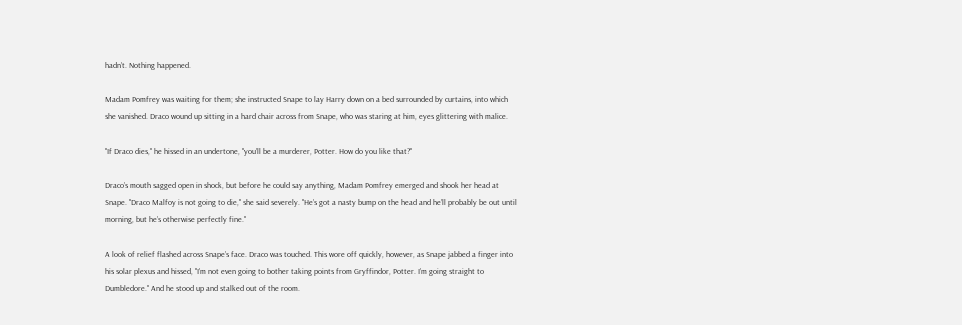hadn’t. Nothing happened.

Madam Pomfrey was waiting for them; she instructed Snape to lay Harry down on a bed surrounded by curtains, into which she vanished. Draco wound up sitting in a hard chair across from Snape, who was staring at him, eyes glittering with malice.

"If Draco dies," he hissed in an undertone, "you’ll be a murderer, Potter. How do you like that?"

Draco’s mouth sagged open in shock, but before he could say anything, Madam Pomfrey emerged and shook her head at Snape. "Draco Malfoy is not going to die," she said severely. "He’s got a nasty bump on the head and he’ll probably be out until morning, but he’s otherwise perfectly fine."

A look of relief flashed across Snape’s face. Draco was touched. This wore off quickly, however, as Snape jabbed a finger into his solar plexus and hissed, "I’m not even going to bother taking points from Gryffindor, Potter. I’m going straight to Dumbledore." And he stood up and stalked out of the room.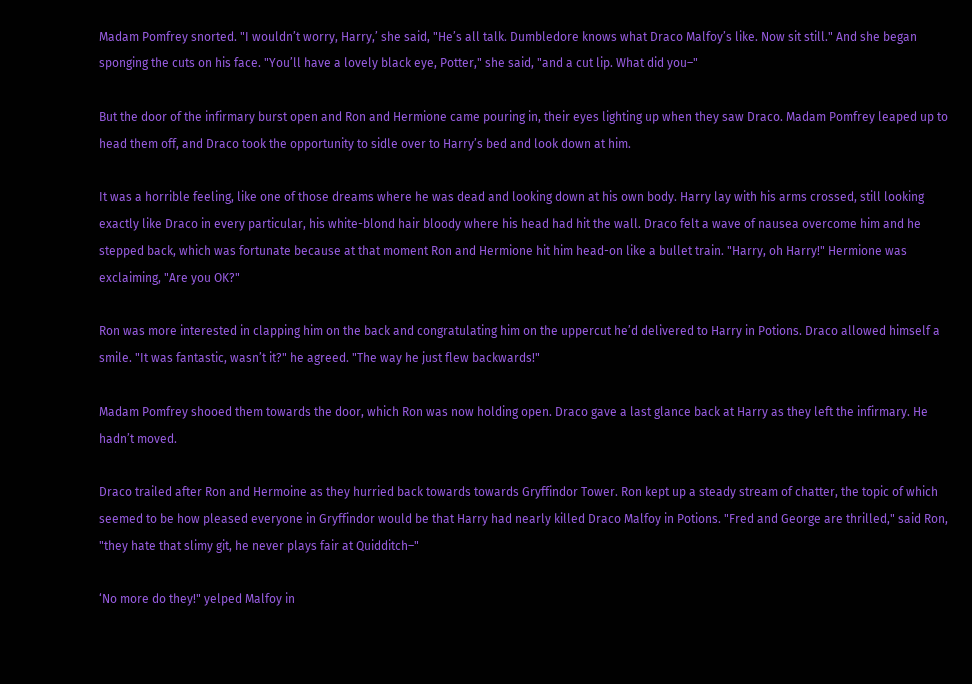Madam Pomfrey snorted. "I wouldn’t worry, Harry,’ she said, "He’s all talk. Dumbledore knows what Draco Malfoy’s like. Now sit still." And she began sponging the cuts on his face. "You’ll have a lovely black eye, Potter," she said, "and a cut lip. What did you–"

But the door of the infirmary burst open and Ron and Hermione came pouring in, their eyes lighting up when they saw Draco. Madam Pomfrey leaped up to head them off, and Draco took the opportunity to sidle over to Harry’s bed and look down at him.

It was a horrible feeling, like one of those dreams where he was dead and looking down at his own body. Harry lay with his arms crossed, still looking exactly like Draco in every particular, his white-blond hair bloody where his head had hit the wall. Draco felt a wave of nausea overcome him and he stepped back, which was fortunate because at that moment Ron and Hermione hit him head-on like a bullet train. "Harry, oh Harry!" Hermione was exclaiming, "Are you OK?"

Ron was more interested in clapping him on the back and congratulating him on the uppercut he’d delivered to Harry in Potions. Draco allowed himself a smile. "It was fantastic, wasn’t it?" he agreed. "The way he just flew backwards!"

Madam Pomfrey shooed them towards the door, which Ron was now holding open. Draco gave a last glance back at Harry as they left the infirmary. He hadn’t moved.

Draco trailed after Ron and Hermoine as they hurried back towards towards Gryffindor Tower. Ron kept up a steady stream of chatter, the topic of which seemed to be how pleased everyone in Gryffindor would be that Harry had nearly killed Draco Malfoy in Potions. "Fred and George are thrilled," said Ron, "they hate that slimy git, he never plays fair at Quidditch–"

‘No more do they!" yelped Malfoy in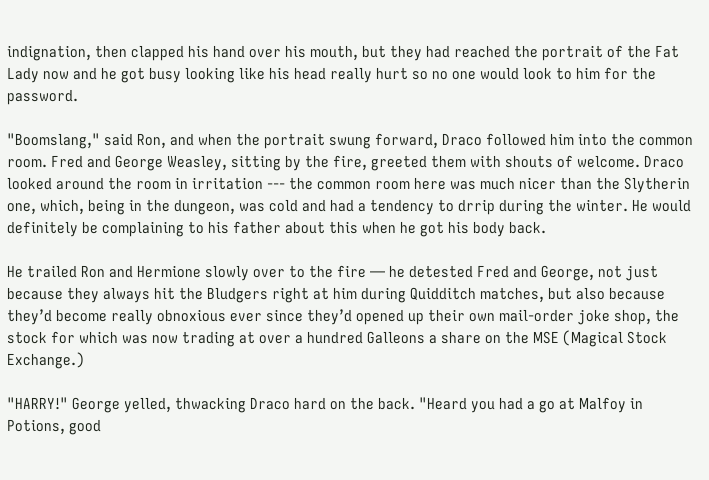indignation, then clapped his hand over his mouth, but they had reached the portrait of the Fat Lady now and he got busy looking like his head really hurt so no one would look to him for the password.

"Boomslang," said Ron, and when the portrait swung forward, Draco followed him into the common room. Fred and George Weasley, sitting by the fire, greeted them with shouts of welcome. Draco looked around the room in irritation --- the common room here was much nicer than the Slytherin one, which, being in the dungeon, was cold and had a tendency to drrip during the winter. He would definitely be complaining to his father about this when he got his body back.

He trailed Ron and Hermione slowly over to the fire — he detested Fred and George, not just because they always hit the Bludgers right at him during Quidditch matches, but also because they’d become really obnoxious ever since they’d opened up their own mail-order joke shop, the stock for which was now trading at over a hundred Galleons a share on the MSE (Magical Stock Exchange.)

"HARRY!" George yelled, thwacking Draco hard on the back. "Heard you had a go at Malfoy in Potions, good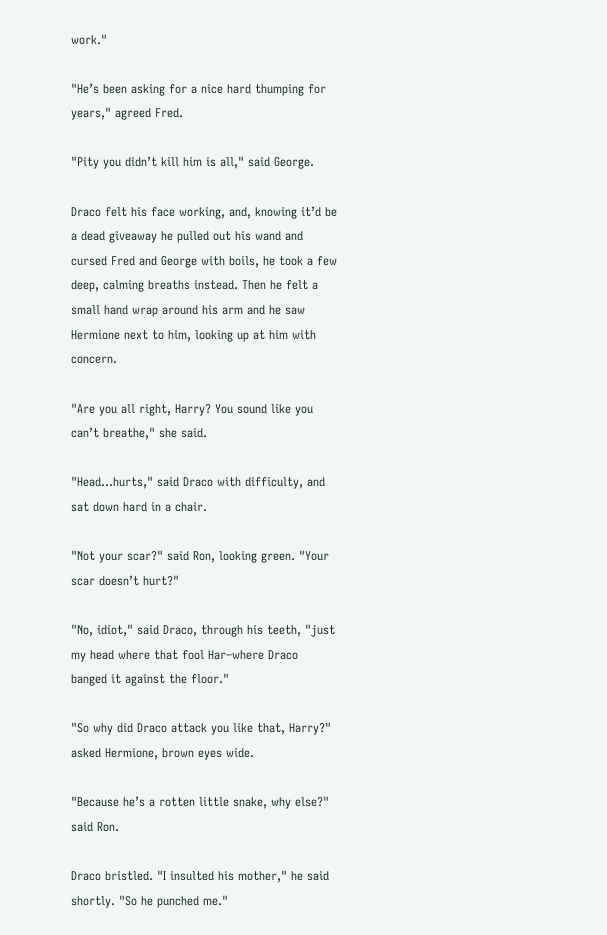work."

"He’s been asking for a nice hard thumping for years," agreed Fred.

"Pity you didn’t kill him is all," said George.

Draco felt his face working, and, knowing it’d be a dead giveaway he pulled out his wand and cursed Fred and George with boils, he took a few deep, calming breaths instead. Then he felt a small hand wrap around his arm and he saw Hermione next to him, looking up at him with concern.

"Are you all right, Harry? You sound like you can’t breathe," she said.

"Head…hurts," said Draco with difficulty, and sat down hard in a chair.

"Not your scar?" said Ron, looking green. "Your scar doesn’t hurt?"

"No, idiot," said Draco, through his teeth, "just my head where that fool Har–where Draco banged it against the floor."

"So why did Draco attack you like that, Harry?" asked Hermione, brown eyes wide.

"Because he’s a rotten little snake, why else?" said Ron.

Draco bristled. "I insulted his mother," he said shortly. "So he punched me."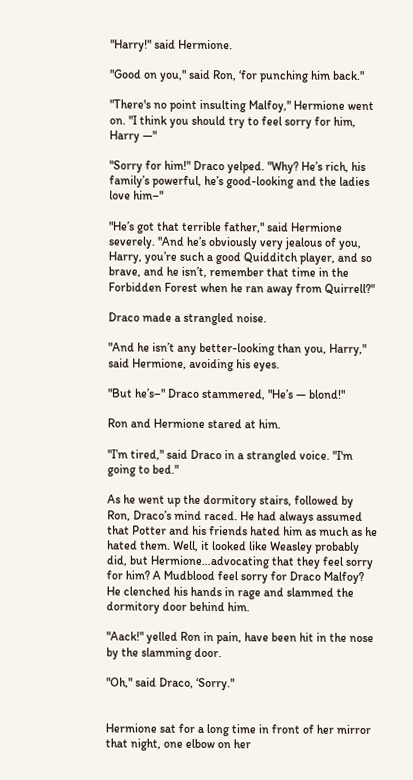"Harry!" said Hermione.

"Good on you," said Ron, ‘for punching him back."

"There's no point insulting Malfoy," Hermione went on. "I think you should try to feel sorry for him, Harry —"

"Sorry for him!" Draco yelped. "Why? He’s rich, his family’s powerful, he’s good-looking and the ladies love him–"

"He’s got that terrible father," said Hermione severely. "And he’s obviously very jealous of you, Harry, you’re such a good Quidditch player, and so brave, and he isn’t, remember that time in the Forbidden Forest when he ran away from Quirrell?"

Draco made a strangled noise.

"And he isn’t any better-looking than you, Harry," said Hermione, avoiding his eyes.

"But he’s–" Draco stammered, "He’s — blond!"

Ron and Hermione stared at him.

"I’m tired," said Draco in a strangled voice. "I'm going to bed."

As he went up the dormitory stairs, followed by Ron, Draco’s mind raced. He had always assumed that Potter and his friends hated him as much as he hated them. Well, it looked like Weasley probably did, but Hermione…advocating that they feel sorry for him? A Mudblood feel sorry for Draco Malfoy? He clenched his hands in rage and slammed the dormitory door behind him.

"Aack!" yelled Ron in pain, have been hit in the nose by the slamming door.

"Oh," said Draco, ‘Sorry."


Hermione sat for a long time in front of her mirror that night, one elbow on her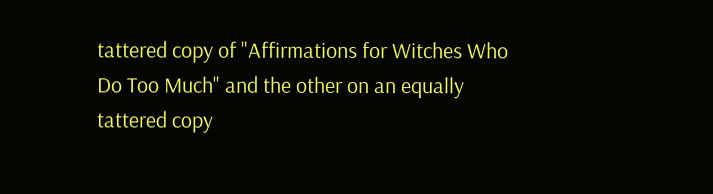tattered copy of "Affirmations for Witches Who Do Too Much" and the other on an equally tattered copy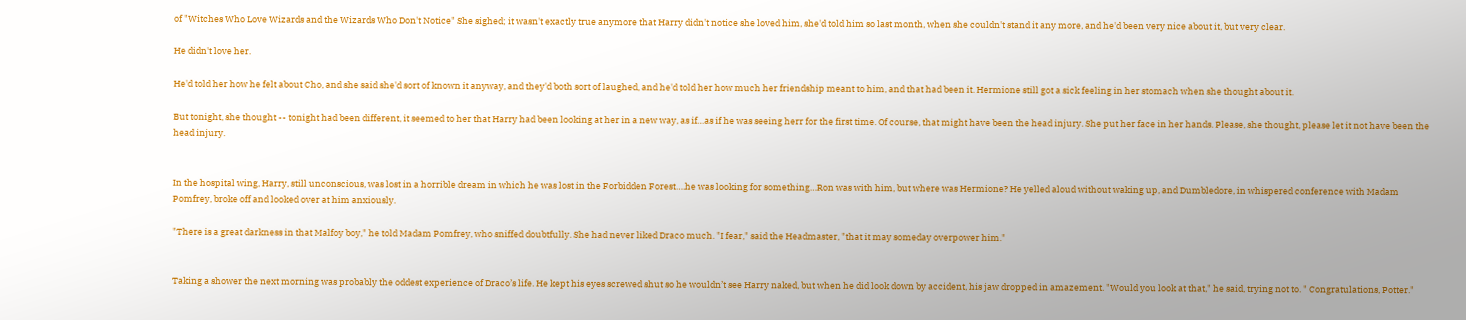of "Witches Who Love Wizards and the Wizards Who Don't Notice" She sighed; it wasn't exactly true anymore that Harry didn't notice she loved him, she'd told him so last month, when she couldn't stand it any more, and he'd been very nice about it, but very clear.

He didn't love her.

He'd told her how he felt about Cho, and she said she'd sort of known it anyway, and they'd both sort of laughed, and he'd told her how much her friendship meant to him, and that had been it. Hermione still got a sick feeling in her stomach when she thought about it.

But tonight, she thought -- tonight had been different, it seemed to her that Harry had been looking at her in a new way, as if…as if he was seeing herr for the first time. Of course, that might have been the head injury. She put her face in her hands. Please, she thought, please let it not have been the head injury.


In the hospital wing, Harry, still unconscious, was lost in a horrible dream in which he was lost in the Forbidden Forest….he was looking for something…Ron was with him, but where was Hermione? He yelled aloud without waking up, and Dumbledore, in whispered conference with Madam Pomfrey, broke off and looked over at him anxiously.

"There is a great darkness in that Malfoy boy," he told Madam Pomfrey, who sniffed doubtfully. She had never liked Draco much. "I fear," said the Headmaster, "that it may someday overpower him."


Taking a shower the next morning was probably the oddest experience of Draco’s life. He kept his eyes screwed shut so he wouldn’t see Harry naked, but when he did look down by accident, his jaw dropped in amazement. "Would you look at that," he said, trying not to. " Congratulations, Potter."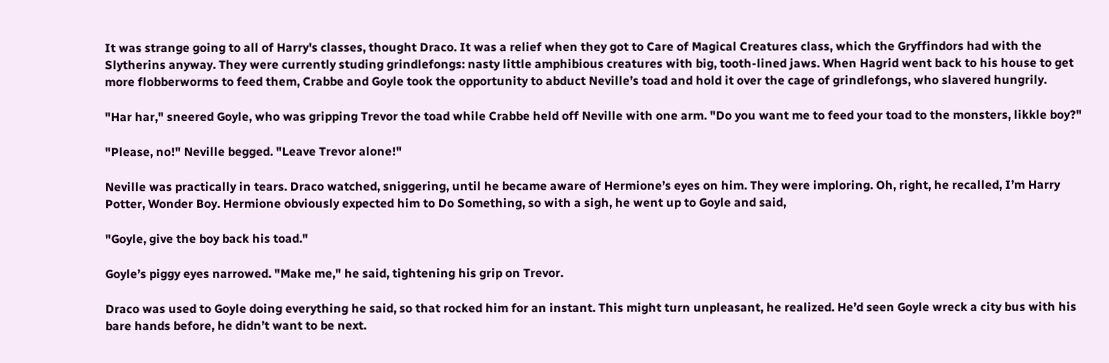It was strange going to all of Harry's classes, thought Draco. It was a relief when they got to Care of Magical Creatures class, which the Gryffindors had with the Slytherins anyway. They were currently studing grindlefongs: nasty little amphibious creatures with big, tooth-lined jaws. When Hagrid went back to his house to get more flobberworms to feed them, Crabbe and Goyle took the opportunity to abduct Neville’s toad and hold it over the cage of grindlefongs, who slavered hungrily.

"Har har," sneered Goyle, who was gripping Trevor the toad while Crabbe held off Neville with one arm. "Do you want me to feed your toad to the monsters, likkle boy?"

"Please, no!" Neville begged. "Leave Trevor alone!"

Neville was practically in tears. Draco watched, sniggering, until he became aware of Hermione’s eyes on him. They were imploring. Oh, right, he recalled, I’m Harry Potter, Wonder Boy. Hermione obviously expected him to Do Something, so with a sigh, he went up to Goyle and said,

"Goyle, give the boy back his toad."

Goyle’s piggy eyes narrowed. "Make me," he said, tightening his grip on Trevor.

Draco was used to Goyle doing everything he said, so that rocked him for an instant. This might turn unpleasant, he realized. He’d seen Goyle wreck a city bus with his bare hands before, he didn’t want to be next.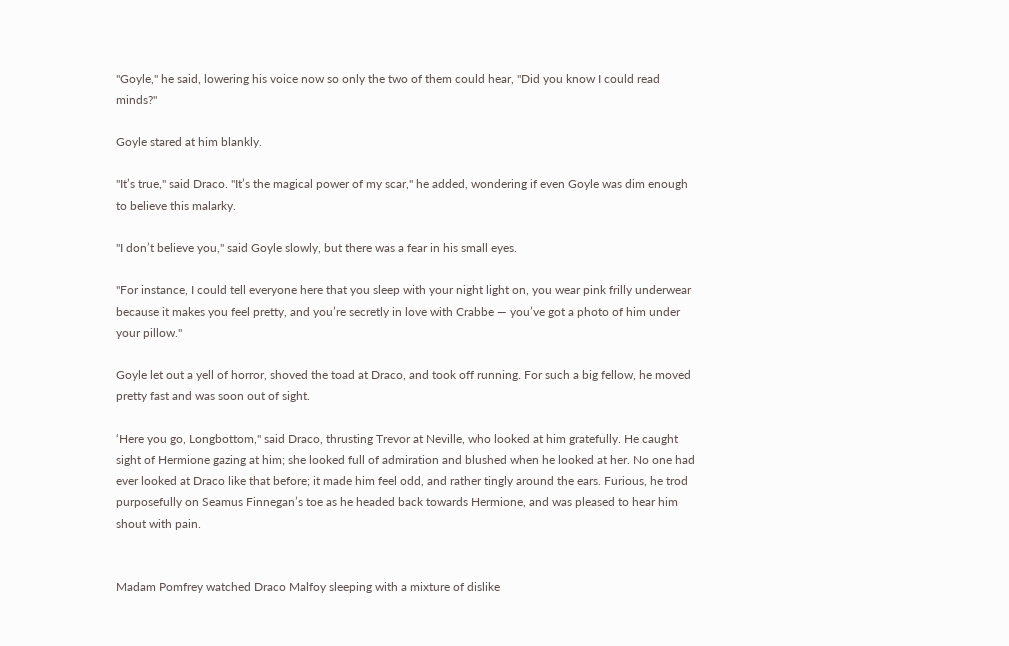"Goyle," he said, lowering his voice now so only the two of them could hear, "Did you know I could read minds?"

Goyle stared at him blankly.

"It’s true," said Draco. "It’s the magical power of my scar," he added, wondering if even Goyle was dim enough to believe this malarky.

"I don’t believe you," said Goyle slowly, but there was a fear in his small eyes.

"For instance, I could tell everyone here that you sleep with your night light on, you wear pink frilly underwear because it makes you feel pretty, and you’re secretly in love with Crabbe — you’ve got a photo of him under your pillow."

Goyle let out a yell of horror, shoved the toad at Draco, and took off running. For such a big fellow, he moved pretty fast and was soon out of sight.

‘Here you go, Longbottom," said Draco, thrusting Trevor at Neville, who looked at him gratefully. He caught sight of Hermione gazing at him; she looked full of admiration and blushed when he looked at her. No one had ever looked at Draco like that before; it made him feel odd, and rather tingly around the ears. Furious, he trod purposefully on Seamus Finnegan’s toe as he headed back towards Hermione, and was pleased to hear him shout with pain.


Madam Pomfrey watched Draco Malfoy sleeping with a mixture of dislike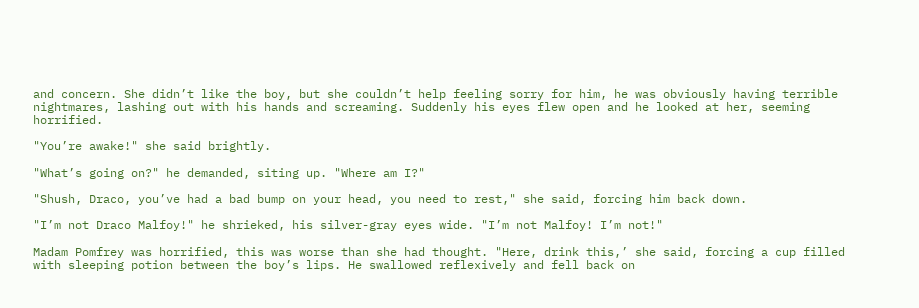and concern. She didn’t like the boy, but she couldn’t help feeling sorry for him, he was obviously having terrible nightmares, lashing out with his hands and screaming. Suddenly his eyes flew open and he looked at her, seeming horrified.

"You’re awake!" she said brightly.

"What’s going on?" he demanded, siting up. "Where am I?"

"Shush, Draco, you’ve had a bad bump on your head, you need to rest," she said, forcing him back down.

"I’m not Draco Malfoy!" he shrieked, his silver-gray eyes wide. "I’m not Malfoy! I’m not!"

Madam Pomfrey was horrified, this was worse than she had thought. "Here, drink this,’ she said, forcing a cup filled with sleeping potion between the boy’s lips. He swallowed reflexively and fell back on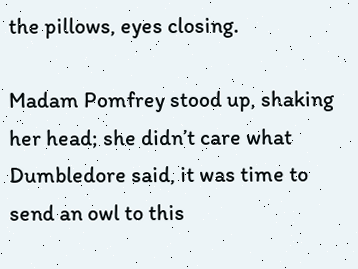the pillows, eyes closing.

Madam Pomfrey stood up, shaking her head; she didn’t care what Dumbledore said, it was time to send an owl to this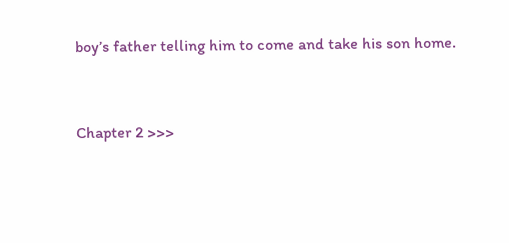boy’s father telling him to come and take his son home.


Chapter 2 >>>